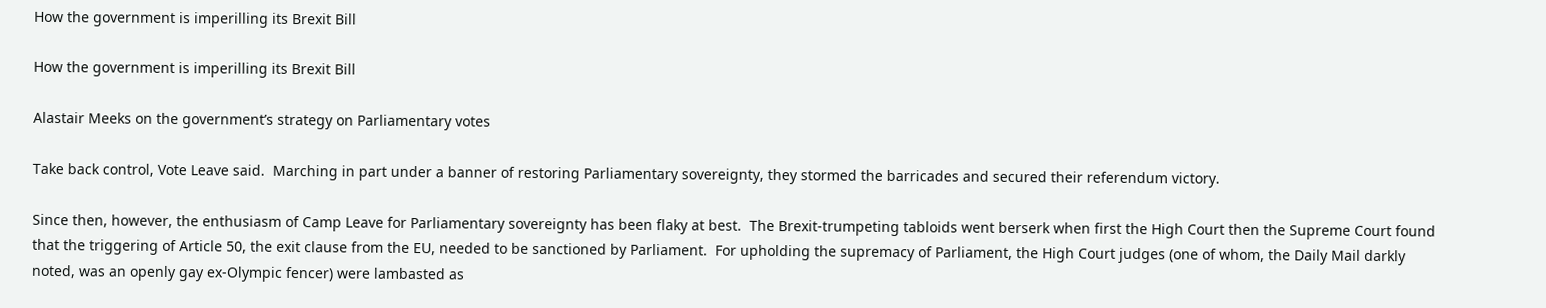How the government is imperilling its Brexit Bill

How the government is imperilling its Brexit Bill

Alastair Meeks on the government’s strategy on Parliamentary votes

Take back control, Vote Leave said.  Marching in part under a banner of restoring Parliamentary sovereignty, they stormed the barricades and secured their referendum victory.

Since then, however, the enthusiasm of Camp Leave for Parliamentary sovereignty has been flaky at best.  The Brexit-trumpeting tabloids went berserk when first the High Court then the Supreme Court found that the triggering of Article 50, the exit clause from the EU, needed to be sanctioned by Parliament.  For upholding the supremacy of Parliament, the High Court judges (one of whom, the Daily Mail darkly noted, was an openly gay ex-Olympic fencer) were lambasted as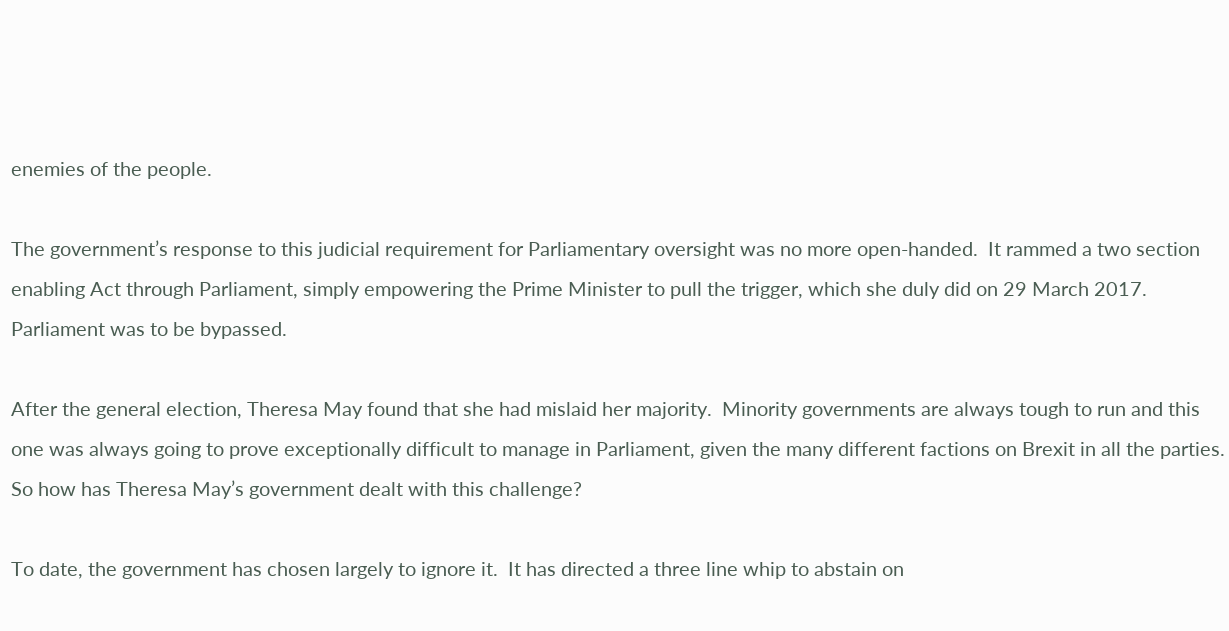enemies of the people.

The government’s response to this judicial requirement for Parliamentary oversight was no more open-handed.  It rammed a two section enabling Act through Parliament, simply empowering the Prime Minister to pull the trigger, which she duly did on 29 March 2017.  Parliament was to be bypassed.

After the general election, Theresa May found that she had mislaid her majority.  Minority governments are always tough to run and this one was always going to prove exceptionally difficult to manage in Parliament, given the many different factions on Brexit in all the parties.  So how has Theresa May’s government dealt with this challenge?

To date, the government has chosen largely to ignore it.  It has directed a three line whip to abstain on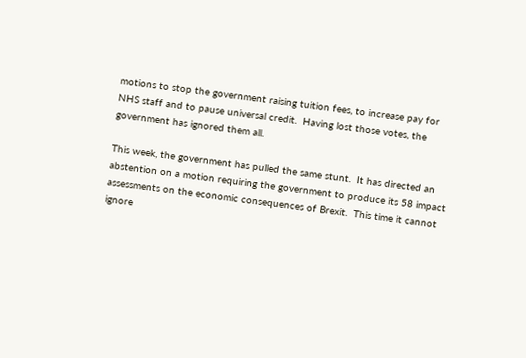motions to stop the government raising tuition fees, to increase pay for NHS staff and to pause universal credit.  Having lost those votes, the government has ignored them all.

This week, the government has pulled the same stunt.  It has directed an abstention on a motion requiring the government to produce its 58 impact assessments on the economic consequences of Brexit.  This time it cannot ignore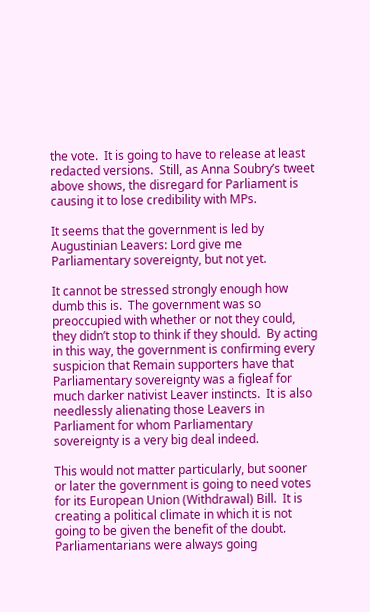the vote.  It is going to have to release at least redacted versions.  Still, as Anna Soubry’s tweet above shows, the disregard for Parliament is causing it to lose credibility with MPs.

It seems that the government is led by Augustinian Leavers: Lord give me Parliamentary sovereignty, but not yet.

It cannot be stressed strongly enough how dumb this is.  The government was so preoccupied with whether or not they could, they didn’t stop to think if they should.  By acting in this way, the government is confirming every suspicion that Remain supporters have that Parliamentary sovereignty was a figleaf for much darker nativist Leaver instincts.  It is also needlessly alienating those Leavers in Parliament for whom Parliamentary sovereignty is a very big deal indeed.

This would not matter particularly, but sooner or later the government is going to need votes for its European Union (Withdrawal) Bill.  It is creating a political climate in which it is not going to be given the benefit of the doubt.  Parliamentarians were always going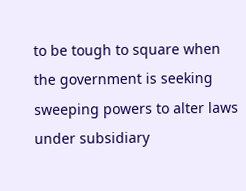to be tough to square when the government is seeking sweeping powers to alter laws under subsidiary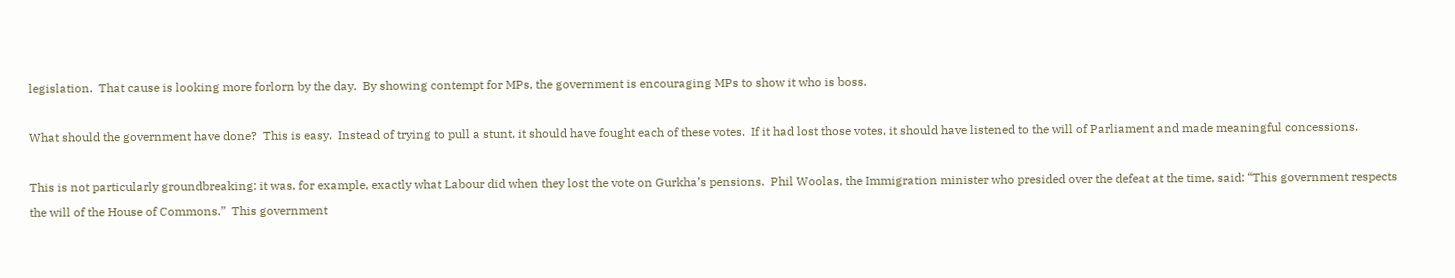legislation.  That cause is looking more forlorn by the day.  By showing contempt for MPs, the government is encouraging MPs to show it who is boss.

What should the government have done?  This is easy.  Instead of trying to pull a stunt, it should have fought each of these votes.  If it had lost those votes, it should have listened to the will of Parliament and made meaningful concessions.

This is not particularly groundbreaking: it was, for example, exactly what Labour did when they lost the vote on Gurkha’s pensions.  Phil Woolas, the Immigration minister who presided over the defeat at the time, said: “This government respects the will of the House of Commons.”  This government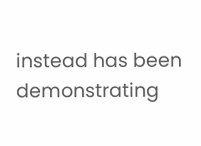instead has been demonstrating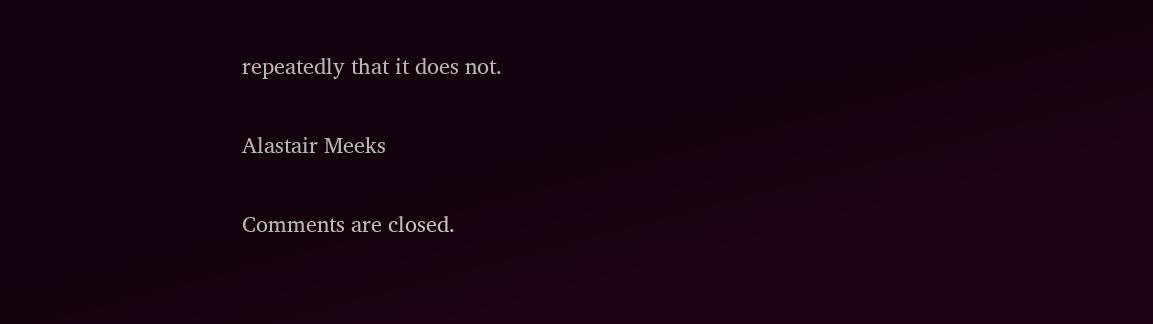repeatedly that it does not.

Alastair Meeks

Comments are closed.